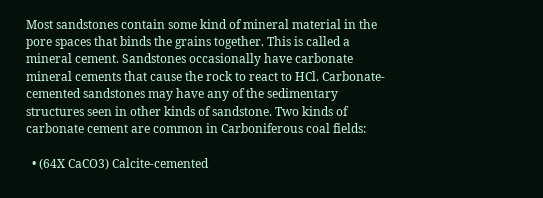Most sandstones contain some kind of mineral material in the pore spaces that binds the grains together. This is called a mineral cement. Sandstones occasionally have carbonate mineral cements that cause the rock to react to HCl. Carbonate-cemented sandstones may have any of the sedimentary structures seen in other kinds of sandstone. Two kinds of carbonate cement are common in Carboniferous coal fields:

  • (64X CaCO3) Calcite-cemented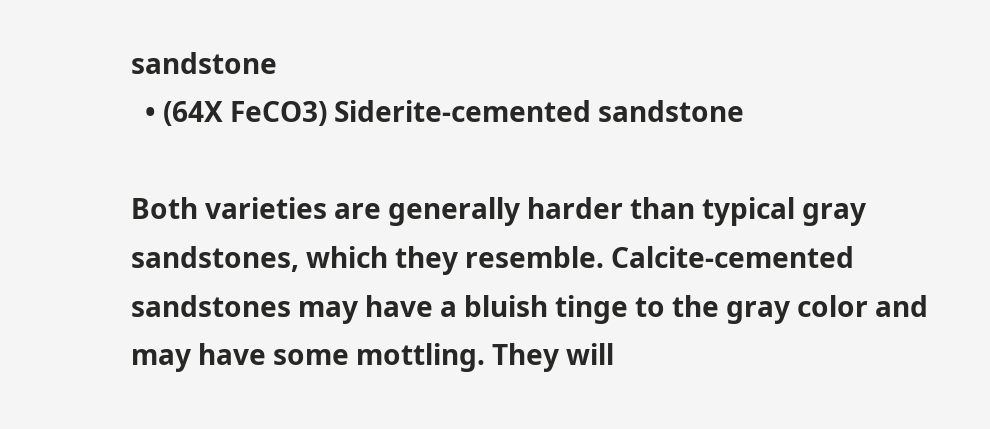sandstone
  • (64X FeCO3) Siderite-cemented sandstone

Both varieties are generally harder than typical gray sandstones, which they resemble. Calcite-cemented sandstones may have a bluish tinge to the gray color and may have some mottling. They will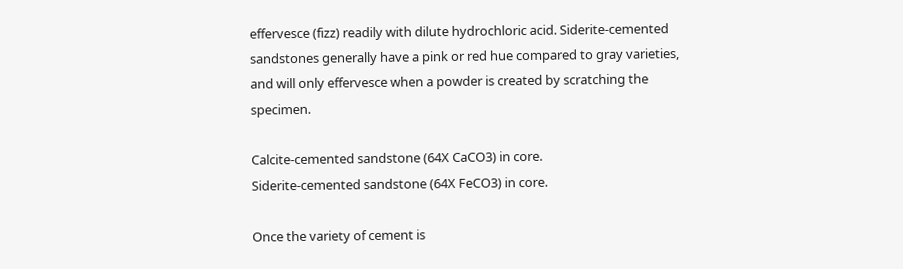effervesce (fizz) readily with dilute hydrochloric acid. Siderite-cemented sandstones generally have a pink or red hue compared to gray varieties, and will only effervesce when a powder is created by scratching the specimen.

Calcite-cemented sandstone (64X CaCO3) in core.
Siderite-cemented sandstone (64X FeCO3) in core.

Once the variety of cement is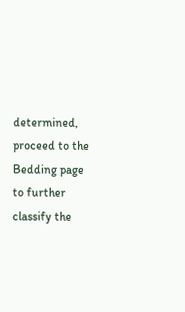determined, proceed to the Bedding page to further classify the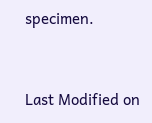specimen.



Last Modified on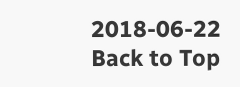2018-06-22
Back to Top